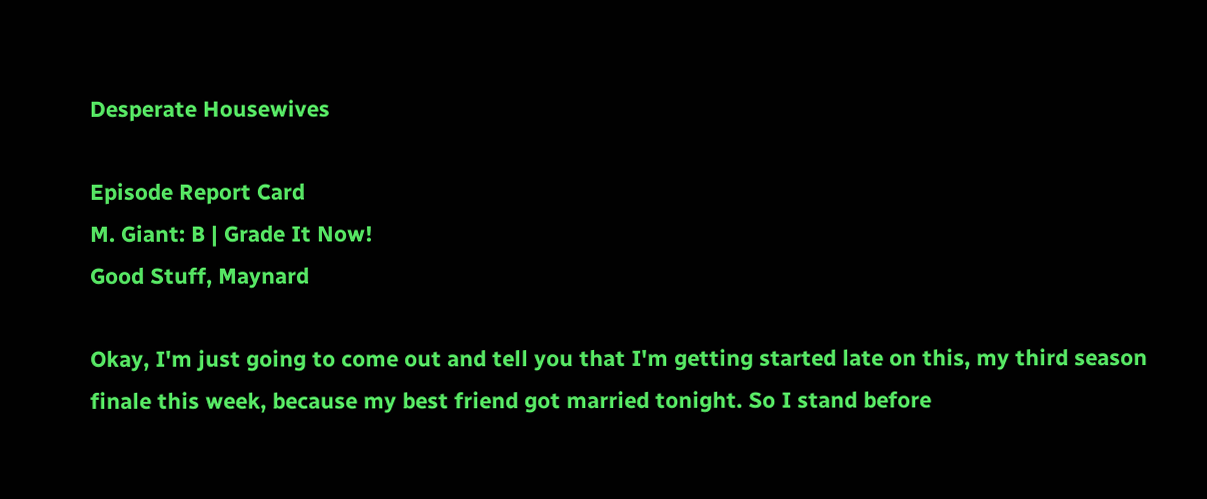Desperate Housewives

Episode Report Card
M. Giant: B | Grade It Now!
Good Stuff, Maynard

Okay, I'm just going to come out and tell you that I'm getting started late on this, my third season finale this week, because my best friend got married tonight. So I stand before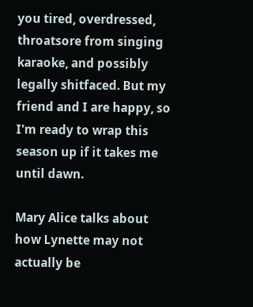you tired, overdressed, throatsore from singing karaoke, and possibly legally shitfaced. But my friend and I are happy, so I'm ready to wrap this season up if it takes me until dawn.

Mary Alice talks about how Lynette may not actually be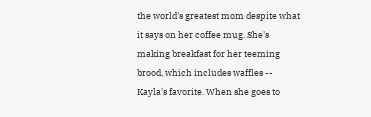the world's greatest mom despite what it says on her coffee mug. She's making breakfast for her teeming brood, which includes waffles -- Kayla's favorite. When she goes to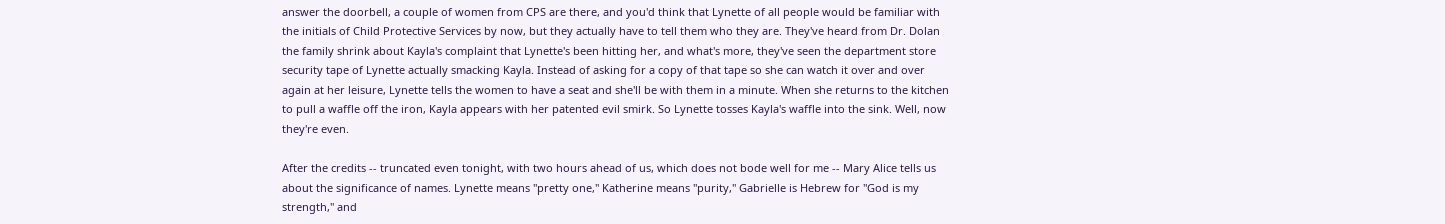answer the doorbell, a couple of women from CPS are there, and you'd think that Lynette of all people would be familiar with the initials of Child Protective Services by now, but they actually have to tell them who they are. They've heard from Dr. Dolan the family shrink about Kayla's complaint that Lynette's been hitting her, and what's more, they've seen the department store security tape of Lynette actually smacking Kayla. Instead of asking for a copy of that tape so she can watch it over and over again at her leisure, Lynette tells the women to have a seat and she'll be with them in a minute. When she returns to the kitchen to pull a waffle off the iron, Kayla appears with her patented evil smirk. So Lynette tosses Kayla's waffle into the sink. Well, now they're even.

After the credits -- truncated even tonight, with two hours ahead of us, which does not bode well for me -- Mary Alice tells us about the significance of names. Lynette means "pretty one," Katherine means "purity," Gabrielle is Hebrew for "God is my strength," and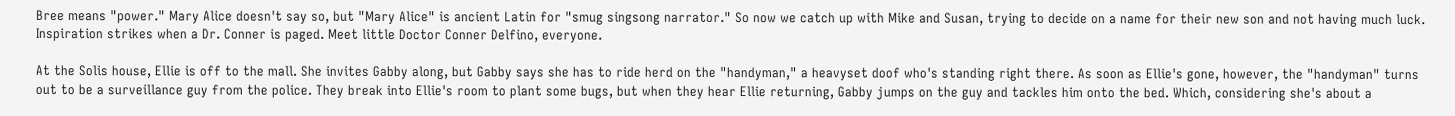Bree means "power." Mary Alice doesn't say so, but "Mary Alice" is ancient Latin for "smug singsong narrator." So now we catch up with Mike and Susan, trying to decide on a name for their new son and not having much luck. Inspiration strikes when a Dr. Conner is paged. Meet little Doctor Conner Delfino, everyone.

At the Solis house, Ellie is off to the mall. She invites Gabby along, but Gabby says she has to ride herd on the "handyman," a heavyset doof who's standing right there. As soon as Ellie's gone, however, the "handyman" turns out to be a surveillance guy from the police. They break into Ellie's room to plant some bugs, but when they hear Ellie returning, Gabby jumps on the guy and tackles him onto the bed. Which, considering she's about a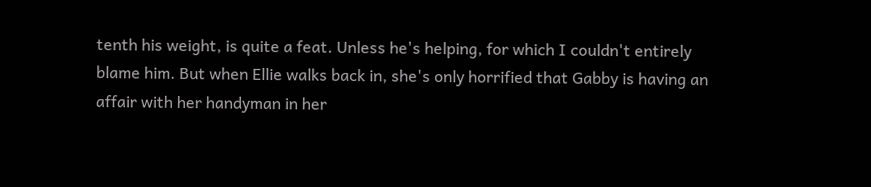tenth his weight, is quite a feat. Unless he's helping, for which I couldn't entirely blame him. But when Ellie walks back in, she's only horrified that Gabby is having an affair with her handyman in her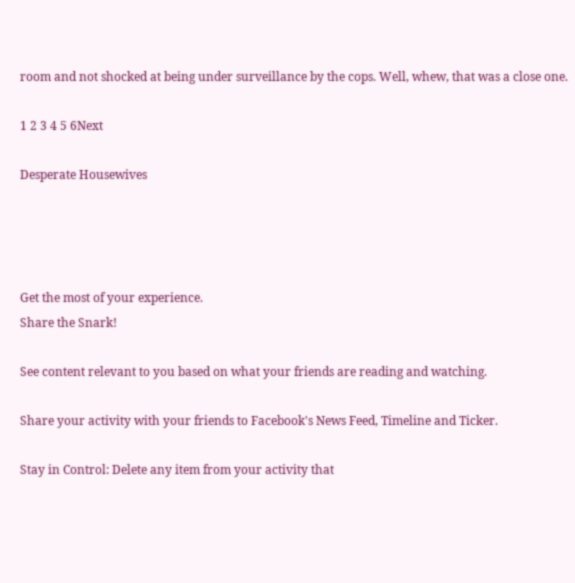room and not shocked at being under surveillance by the cops. Well, whew, that was a close one.

1 2 3 4 5 6Next

Desperate Housewives




Get the most of your experience.
Share the Snark!

See content relevant to you based on what your friends are reading and watching.

Share your activity with your friends to Facebook's News Feed, Timeline and Ticker.

Stay in Control: Delete any item from your activity that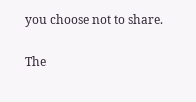you choose not to share.

The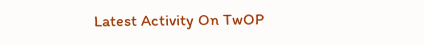Latest Activity On TwOP